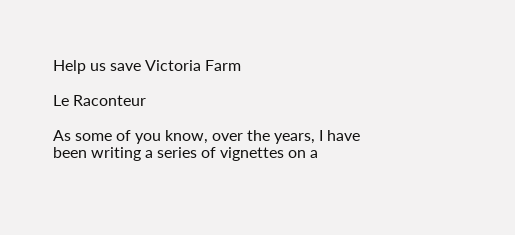Help us save Victoria Farm

Le Raconteur

As some of you know, over the years, I have been writing a series of vignettes on a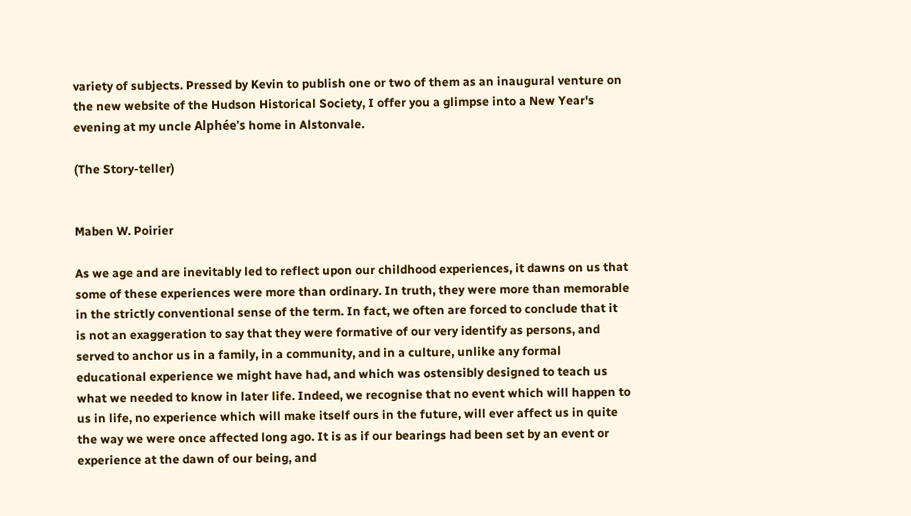variety of subjects. Pressed by Kevin to publish one or two of them as an inaugural venture on the new website of the Hudson Historical Society, I offer you a glimpse into a New Year's evening at my uncle Alphée's home in Alstonvale.

(The Story-teller)


Maben W. Poirier

As we age and are inevitably led to reflect upon our childhood experiences, it dawns on us that some of these experiences were more than ordinary. In truth, they were more than memorable in the strictly conventional sense of the term. In fact, we often are forced to conclude that it is not an exaggeration to say that they were formative of our very identify as persons, and served to anchor us in a family, in a community, and in a culture, unlike any formal educational experience we might have had, and which was ostensibly designed to teach us what we needed to know in later life. Indeed, we recognise that no event which will happen to us in life, no experience which will make itself ours in the future, will ever affect us in quite the way we were once affected long ago. It is as if our bearings had been set by an event or experience at the dawn of our being, and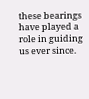these bearings have played a role in guiding us ever since.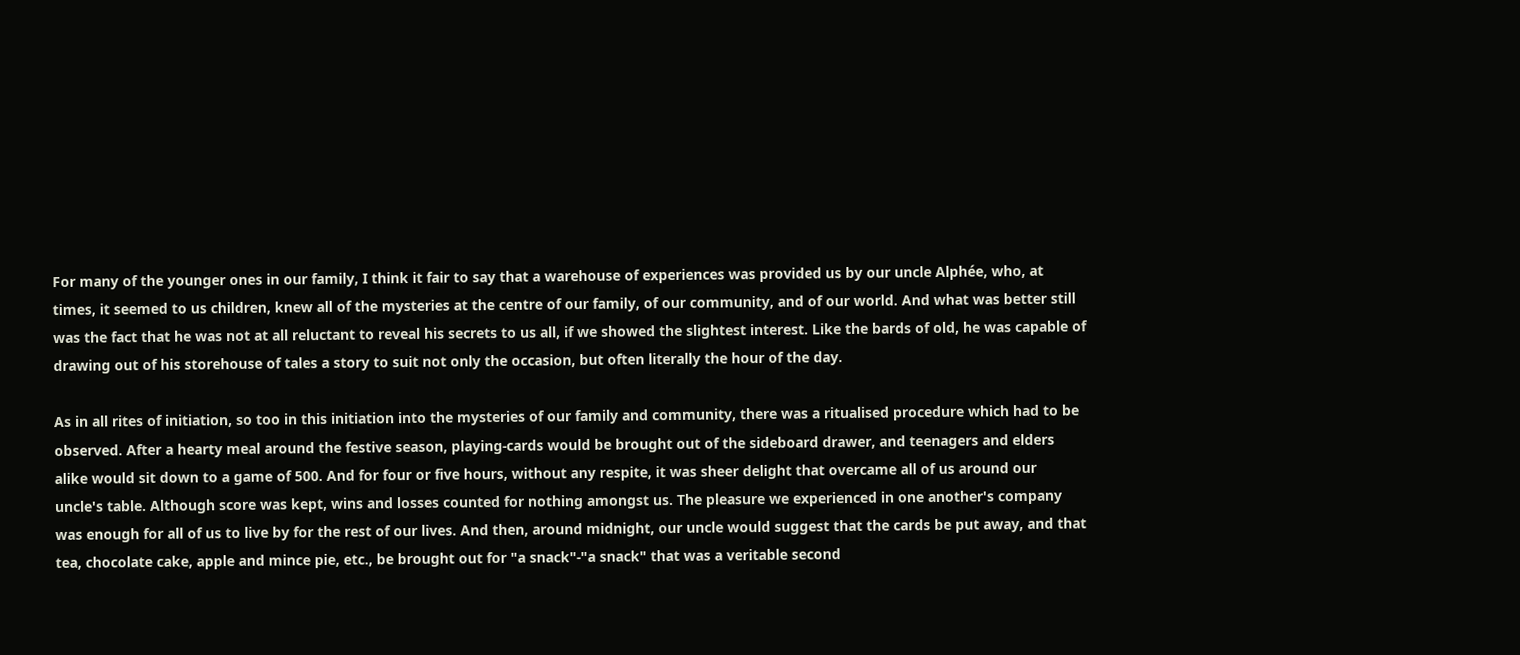For many of the younger ones in our family, I think it fair to say that a warehouse of experiences was provided us by our uncle Alphée, who, at times, it seemed to us children, knew all of the mysteries at the centre of our family, of our community, and of our world. And what was better still was the fact that he was not at all reluctant to reveal his secrets to us all, if we showed the slightest interest. Like the bards of old, he was capable of drawing out of his storehouse of tales a story to suit not only the occasion, but often literally the hour of the day.

As in all rites of initiation, so too in this initiation into the mysteries of our family and community, there was a ritualised procedure which had to be observed. After a hearty meal around the festive season, playing-cards would be brought out of the sideboard drawer, and teenagers and elders alike would sit down to a game of 500. And for four or five hours, without any respite, it was sheer delight that overcame all of us around our uncle's table. Although score was kept, wins and losses counted for nothing amongst us. The pleasure we experienced in one another's company was enough for all of us to live by for the rest of our lives. And then, around midnight, our uncle would suggest that the cards be put away, and that tea, chocolate cake, apple and mince pie, etc., be brought out for "a snack"-"a snack" that was a veritable second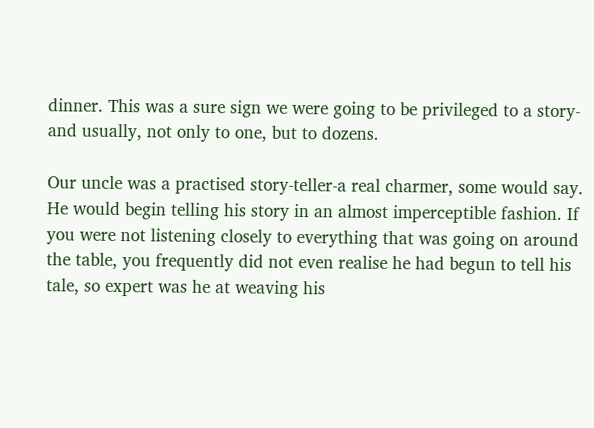dinner. This was a sure sign we were going to be privileged to a story-and usually, not only to one, but to dozens.

Our uncle was a practised story-teller-a real charmer, some would say. He would begin telling his story in an almost imperceptible fashion. If you were not listening closely to everything that was going on around the table, you frequently did not even realise he had begun to tell his tale, so expert was he at weaving his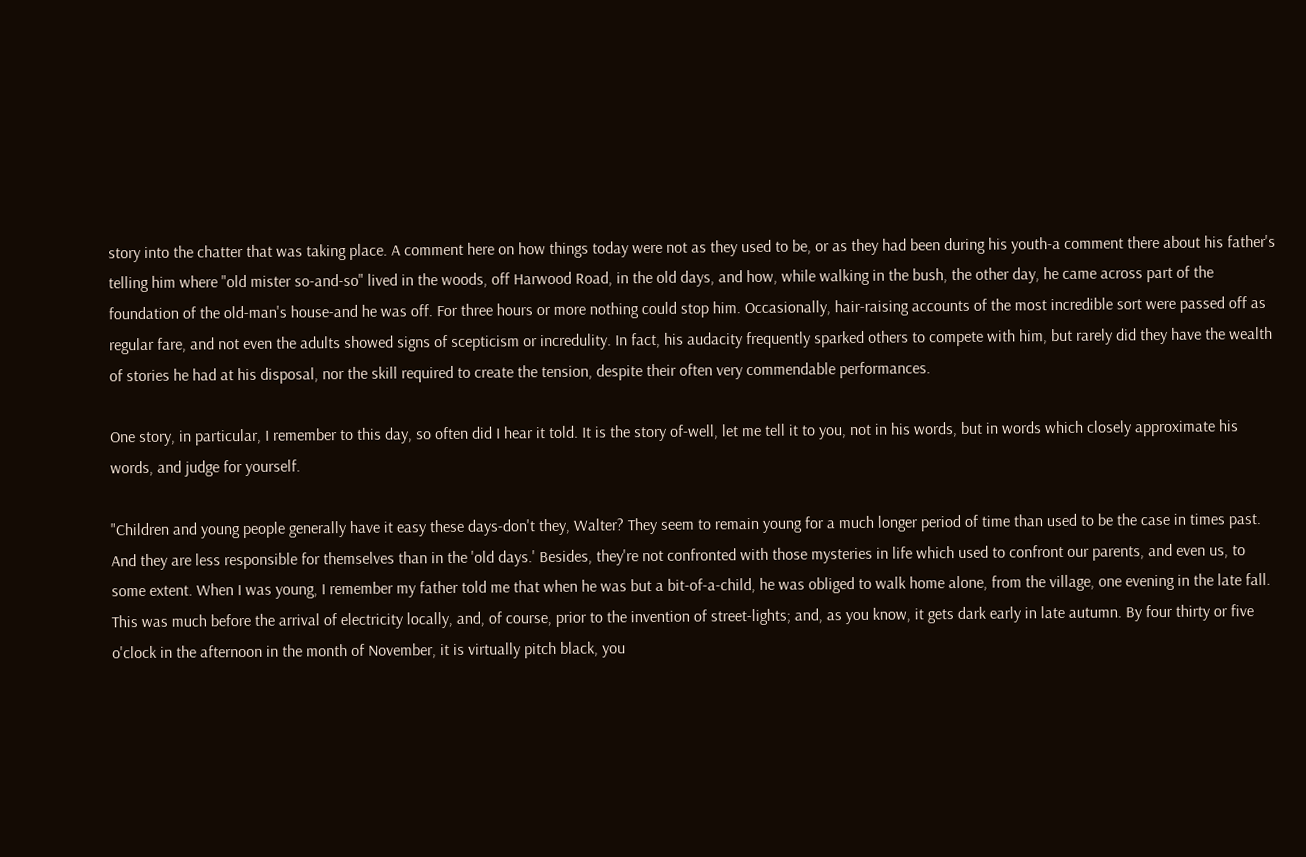story into the chatter that was taking place. A comment here on how things today were not as they used to be, or as they had been during his youth-a comment there about his father's telling him where "old mister so-and-so" lived in the woods, off Harwood Road, in the old days, and how, while walking in the bush, the other day, he came across part of the foundation of the old-man's house-and he was off. For three hours or more nothing could stop him. Occasionally, hair-raising accounts of the most incredible sort were passed off as regular fare, and not even the adults showed signs of scepticism or incredulity. In fact, his audacity frequently sparked others to compete with him, but rarely did they have the wealth of stories he had at his disposal, nor the skill required to create the tension, despite their often very commendable performances.

One story, in particular, I remember to this day, so often did I hear it told. It is the story of-well, let me tell it to you, not in his words, but in words which closely approximate his words, and judge for yourself.

"Children and young people generally have it easy these days-don't they, Walter? They seem to remain young for a much longer period of time than used to be the case in times past. And they are less responsible for themselves than in the 'old days.' Besides, they're not confronted with those mysteries in life which used to confront our parents, and even us, to some extent. When I was young, I remember my father told me that when he was but a bit-of-a-child, he was obliged to walk home alone, from the village, one evening in the late fall. This was much before the arrival of electricity locally, and, of course, prior to the invention of street-lights; and, as you know, it gets dark early in late autumn. By four thirty or five o'clock in the afternoon in the month of November, it is virtually pitch black, you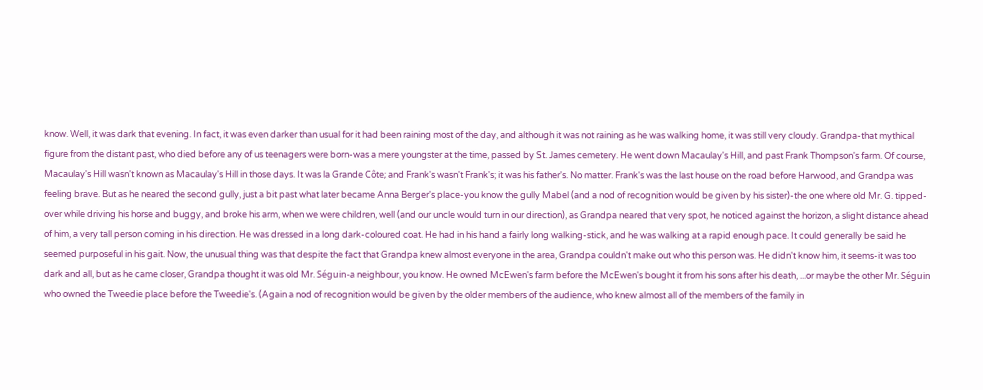know. Well, it was dark that evening. In fact, it was even darker than usual for it had been raining most of the day, and although it was not raining as he was walking home, it was still very cloudy. Grandpa-that mythical figure from the distant past, who died before any of us teenagers were born-was a mere youngster at the time, passed by St. James cemetery. He went down Macaulay's Hill, and past Frank Thompson's farm. Of course, Macaulay's Hill wasn't known as Macaulay's Hill in those days. It was la Grande Côte; and Frank's wasn't Frank's; it was his father's. No matter. Frank's was the last house on the road before Harwood, and Grandpa was feeling brave. But as he neared the second gully, just a bit past what later became Anna Berger's place-you know the gully Mabel (and a nod of recognition would be given by his sister)-the one where old Mr. G. tipped-over while driving his horse and buggy, and broke his arm, when we were children, well (and our uncle would turn in our direction), as Grandpa neared that very spot, he noticed against the horizon, a slight distance ahead of him, a very tall person coming in his direction. He was dressed in a long dark-coloured coat. He had in his hand a fairly long walking-stick, and he was walking at a rapid enough pace. It could generally be said he seemed purposeful in his gait. Now, the unusual thing was that despite the fact that Grandpa knew almost everyone in the area, Grandpa couldn't make out who this person was. He didn't know him, it seems-it was too dark and all, but as he came closer, Grandpa thought it was old Mr. Séguin-a neighbour, you know. He owned McEwen's farm before the McEwen's bought it from his sons after his death, ...or maybe the other Mr. Séguin who owned the Tweedie place before the Tweedie's. (Again a nod of recognition would be given by the older members of the audience, who knew almost all of the members of the family in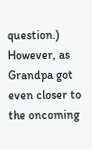question.) However, as Grandpa got even closer to the oncoming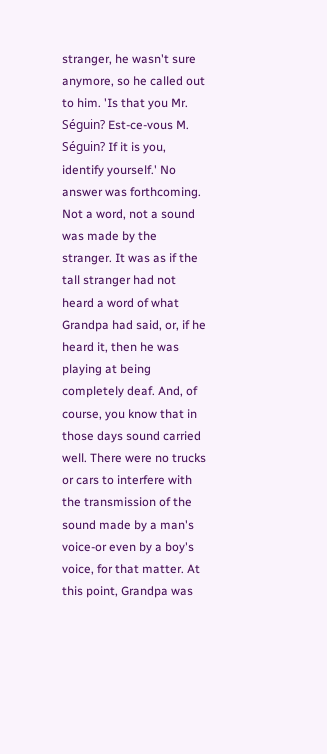stranger, he wasn't sure anymore, so he called out to him. 'Is that you Mr. Séguin? Est-ce-vous M. Séguin? If it is you, identify yourself.' No answer was forthcoming. Not a word, not a sound was made by the stranger. It was as if the tall stranger had not heard a word of what Grandpa had said, or, if he heard it, then he was playing at being completely deaf. And, of course, you know that in those days sound carried well. There were no trucks or cars to interfere with the transmission of the sound made by a man's voice-or even by a boy's voice, for that matter. At this point, Grandpa was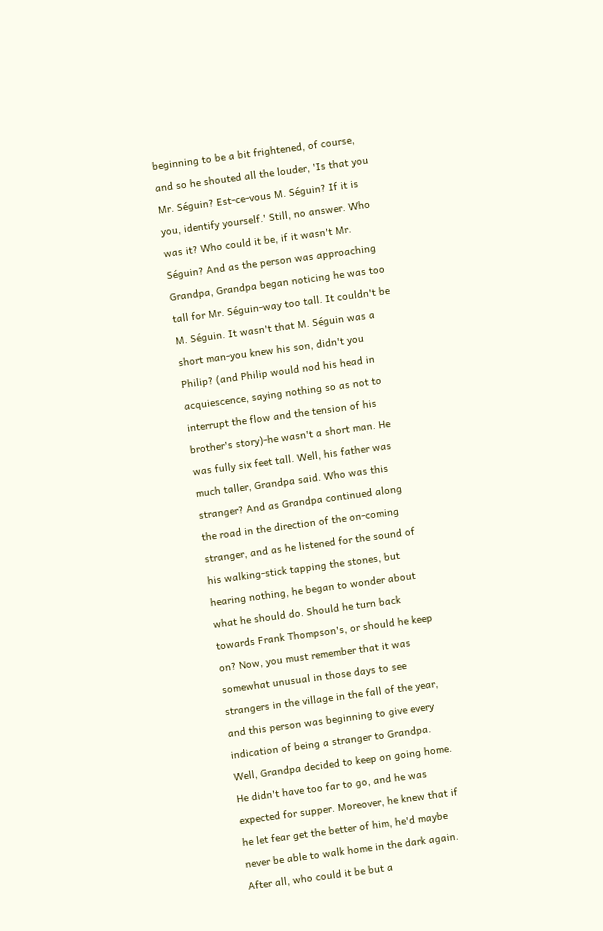beginning to be a bit frightened, of course, and so he shouted all the louder, 'Is that you Mr. Séguin? Est-ce-vous M. Séguin? If it is you, identify yourself.' Still, no answer. Who was it? Who could it be, if it wasn't Mr. Séguin? And as the person was approaching Grandpa, Grandpa began noticing he was too tall for Mr. Séguin-way too tall. It couldn't be M. Séguin. It wasn't that M. Séguin was a short man-you knew his son, didn't you Philip? (and Philip would nod his head in acquiescence, saying nothing so as not to interrupt the flow and the tension of his brother's story)-he wasn't a short man. He was fully six feet tall. Well, his father was much taller, Grandpa said. Who was this stranger? And as Grandpa continued along the road in the direction of the on-coming stranger, and as he listened for the sound of his walking-stick tapping the stones, but hearing nothing, he began to wonder about what he should do. Should he turn back towards Frank Thompson's, or should he keep on? Now, you must remember that it was somewhat unusual in those days to see strangers in the village in the fall of the year, and this person was beginning to give every indication of being a stranger to Grandpa. Well, Grandpa decided to keep on going home. He didn't have too far to go, and he was expected for supper. Moreover, he knew that if he let fear get the better of him, he'd maybe never be able to walk home in the dark again. After all, who could it be but a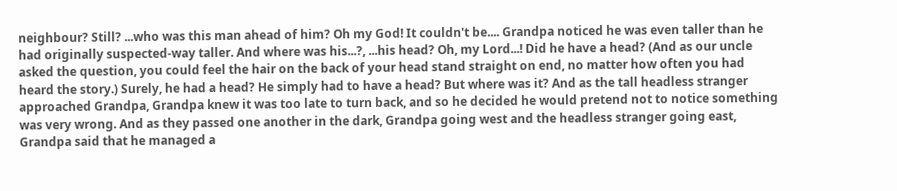neighbour? Still? ...who was this man ahead of him? Oh my God! It couldn't be.... Grandpa noticed he was even taller than he had originally suspected-way taller. And where was his...?, ...his head? Oh, my Lord...! Did he have a head? (And as our uncle asked the question, you could feel the hair on the back of your head stand straight on end, no matter how often you had heard the story.) Surely, he had a head? He simply had to have a head? But where was it? And as the tall headless stranger approached Grandpa, Grandpa knew it was too late to turn back, and so he decided he would pretend not to notice something was very wrong. And as they passed one another in the dark, Grandpa going west and the headless stranger going east, Grandpa said that he managed a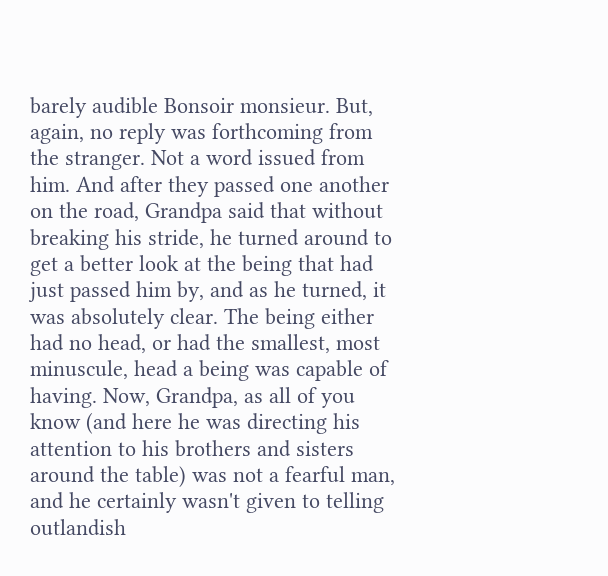barely audible Bonsoir monsieur. But, again, no reply was forthcoming from the stranger. Not a word issued from him. And after they passed one another on the road, Grandpa said that without breaking his stride, he turned around to get a better look at the being that had just passed him by, and as he turned, it was absolutely clear. The being either had no head, or had the smallest, most minuscule, head a being was capable of having. Now, Grandpa, as all of you know (and here he was directing his attention to his brothers and sisters around the table) was not a fearful man, and he certainly wasn't given to telling outlandish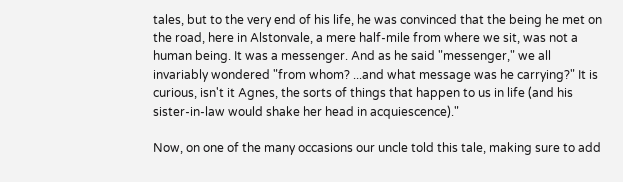tales, but to the very end of his life, he was convinced that the being he met on the road, here in Alstonvale, a mere half-mile from where we sit, was not a human being. It was a messenger. And as he said "messenger," we all invariably wondered "from whom? ...and what message was he carrying?" It is curious, isn't it Agnes, the sorts of things that happen to us in life (and his sister-in-law would shake her head in acquiescence)."

Now, on one of the many occasions our uncle told this tale, making sure to add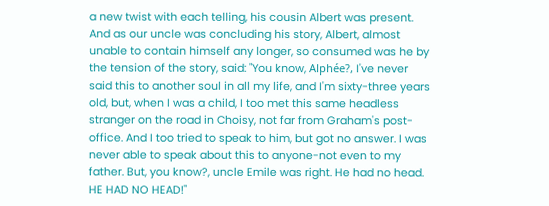a new twist with each telling, his cousin Albert was present. And as our uncle was concluding his story, Albert, almost unable to contain himself any longer, so consumed was he by the tension of the story, said: "You know, Alphée?, I've never said this to another soul in all my life, and I'm sixty-three years old, but, when I was a child, I too met this same headless stranger on the road in Choisy, not far from Graham's post-office. And I too tried to speak to him, but got no answer. I was never able to speak about this to anyone-not even to my father. But, you know?, uncle Emile was right. He had no head. HE HAD NO HEAD!"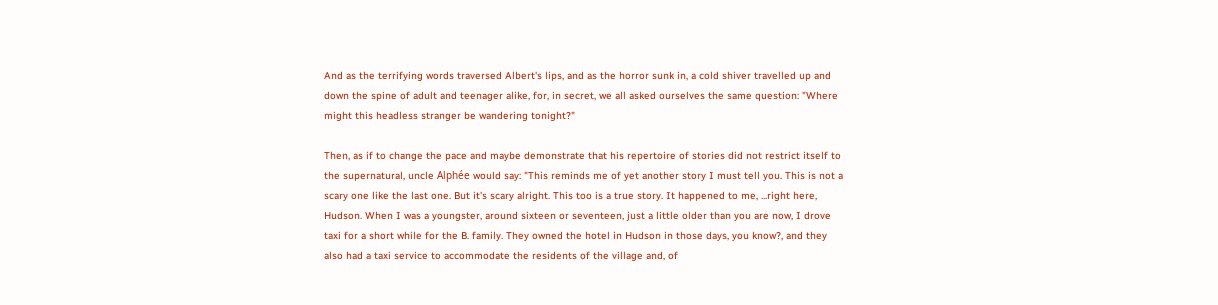And as the terrifying words traversed Albert's lips, and as the horror sunk in, a cold shiver travelled up and down the spine of adult and teenager alike, for, in secret, we all asked ourselves the same question: "Where might this headless stranger be wandering tonight?"

Then, as if to change the pace and maybe demonstrate that his repertoire of stories did not restrict itself to the supernatural, uncle Alphée would say: "This reminds me of yet another story I must tell you. This is not a scary one like the last one. But it's scary alright. This too is a true story. It happened to me, ...right here, Hudson. When I was a youngster, around sixteen or seventeen, just a little older than you are now, I drove taxi for a short while for the B. family. They owned the hotel in Hudson in those days, you know?, and they also had a taxi service to accommodate the residents of the village and, of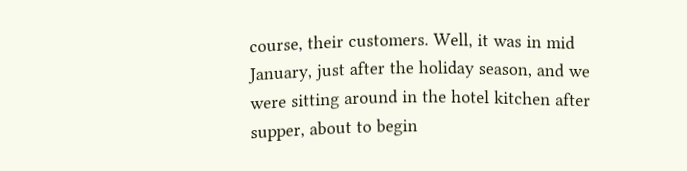course, their customers. Well, it was in mid January, just after the holiday season, and we were sitting around in the hotel kitchen after supper, about to begin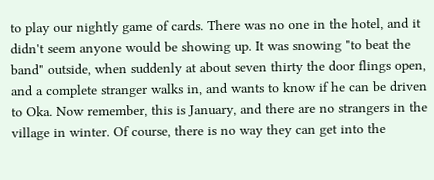to play our nightly game of cards. There was no one in the hotel, and it didn't seem anyone would be showing up. It was snowing "to beat the band" outside, when suddenly at about seven thirty the door flings open, and a complete stranger walks in, and wants to know if he can be driven to Oka. Now remember, this is January, and there are no strangers in the village in winter. Of course, there is no way they can get into the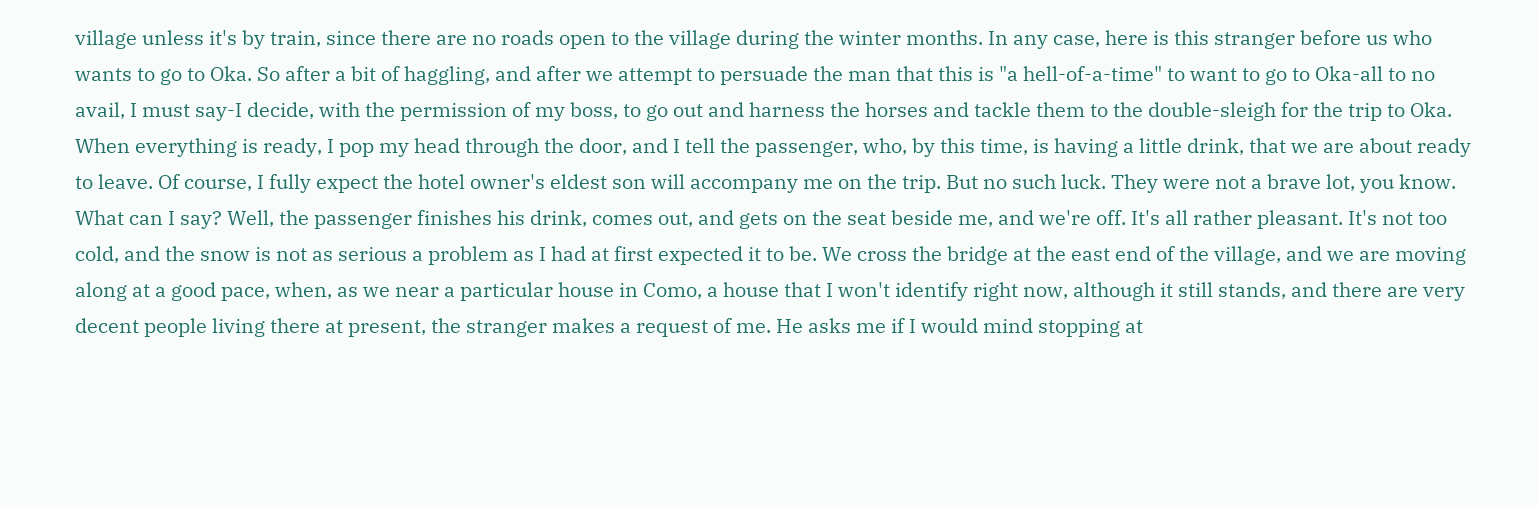village unless it's by train, since there are no roads open to the village during the winter months. In any case, here is this stranger before us who wants to go to Oka. So after a bit of haggling, and after we attempt to persuade the man that this is "a hell-of-a-time" to want to go to Oka-all to no avail, I must say-I decide, with the permission of my boss, to go out and harness the horses and tackle them to the double-sleigh for the trip to Oka. When everything is ready, I pop my head through the door, and I tell the passenger, who, by this time, is having a little drink, that we are about ready to leave. Of course, I fully expect the hotel owner's eldest son will accompany me on the trip. But no such luck. They were not a brave lot, you know. What can I say? Well, the passenger finishes his drink, comes out, and gets on the seat beside me, and we're off. It's all rather pleasant. It's not too cold, and the snow is not as serious a problem as I had at first expected it to be. We cross the bridge at the east end of the village, and we are moving along at a good pace, when, as we near a particular house in Como, a house that I won't identify right now, although it still stands, and there are very decent people living there at present, the stranger makes a request of me. He asks me if I would mind stopping at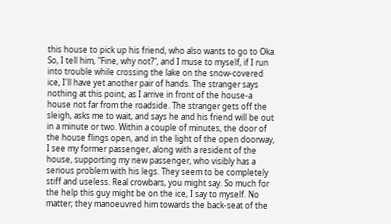this house to pick up his friend, who also wants to go to Oka. So, I tell him, "Fine, why not?", and I muse to myself, if I run into trouble while crossing the lake on the snow-covered ice, I'll have yet another pair of hands. The stranger says nothing at this point, as I arrive in front of the house-a house not far from the roadside. The stranger gets off the sleigh, asks me to wait, and says he and his friend will be out in a minute or two. Within a couple of minutes, the door of the house flings open, and in the light of the open doorway, I see my former passenger, along with a resident of the house, supporting my new passenger, who visibly has a serious problem with his legs. They seem to be completely stiff and useless. Real crowbars, you might say. So much for the help this guy might be on the ice, I say to myself. No matter; they manoeuvred him towards the back-seat of the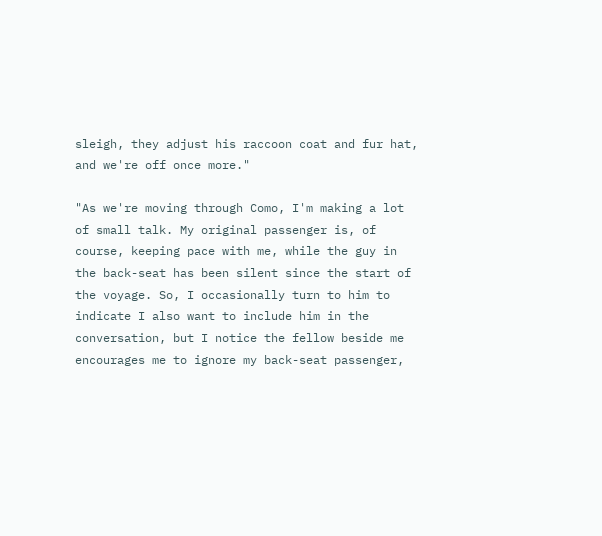sleigh, they adjust his raccoon coat and fur hat, and we're off once more."

"As we're moving through Como, I'm making a lot of small talk. My original passenger is, of course, keeping pace with me, while the guy in the back-seat has been silent since the start of the voyage. So, I occasionally turn to him to indicate I also want to include him in the conversation, but I notice the fellow beside me encourages me to ignore my back-seat passenger,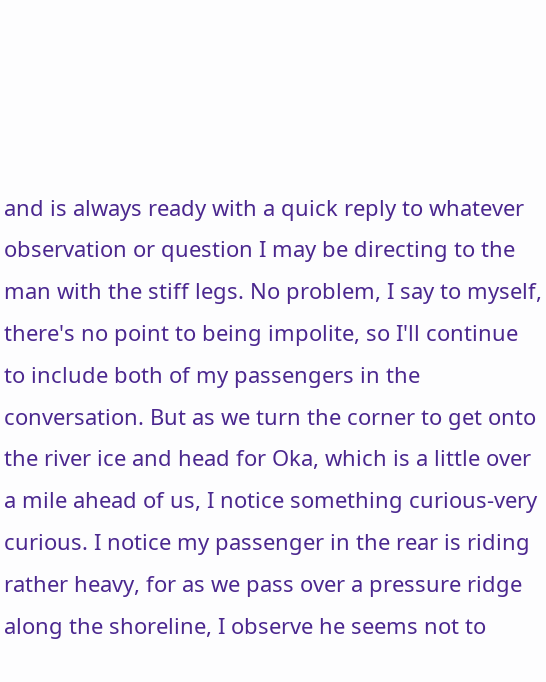and is always ready with a quick reply to whatever observation or question I may be directing to the man with the stiff legs. No problem, I say to myself, there's no point to being impolite, so I'll continue to include both of my passengers in the conversation. But as we turn the corner to get onto the river ice and head for Oka, which is a little over a mile ahead of us, I notice something curious-very curious. I notice my passenger in the rear is riding rather heavy, for as we pass over a pressure ridge along the shoreline, I observe he seems not to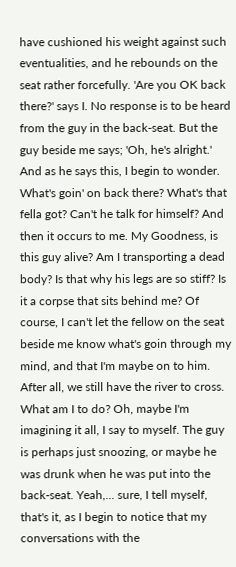have cushioned his weight against such eventualities, and he rebounds on the seat rather forcefully. 'Are you OK back there?' says I. No response is to be heard from the guy in the back-seat. But the guy beside me says; 'Oh, he's alright.' And as he says this, I begin to wonder. What's goin' on back there? What's that fella got? Can't he talk for himself? And then it occurs to me. My Goodness, is this guy alive? Am I transporting a dead body? Is that why his legs are so stiff? Is it a corpse that sits behind me? Of course, I can't let the fellow on the seat beside me know what's goin through my mind, and that I'm maybe on to him. After all, we still have the river to cross. What am I to do? Oh, maybe I'm imagining it all, I say to myself. The guy is perhaps just snoozing, or maybe he was drunk when he was put into the back-seat. Yeah,... sure, I tell myself, that's it, as I begin to notice that my conversations with the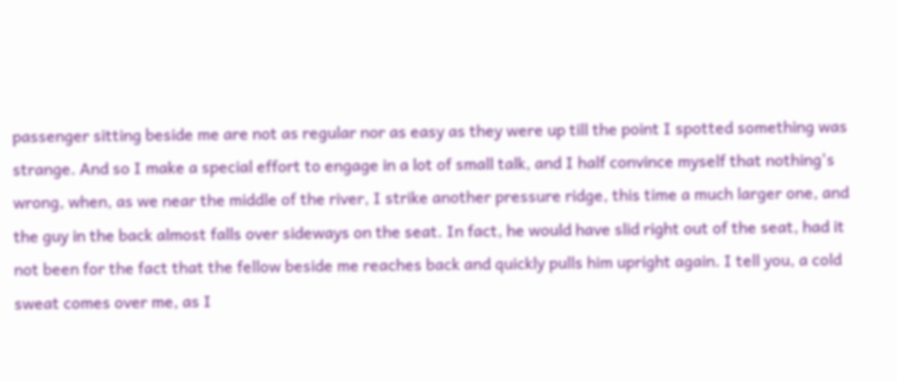passenger sitting beside me are not as regular nor as easy as they were up till the point I spotted something was strange. And so I make a special effort to engage in a lot of small talk, and I half convince myself that nothing's wrong, when, as we near the middle of the river, I strike another pressure ridge, this time a much larger one, and the guy in the back almost falls over sideways on the seat. In fact, he would have slid right out of the seat, had it not been for the fact that the fellow beside me reaches back and quickly pulls him upright again. I tell you, a cold sweat comes over me, as I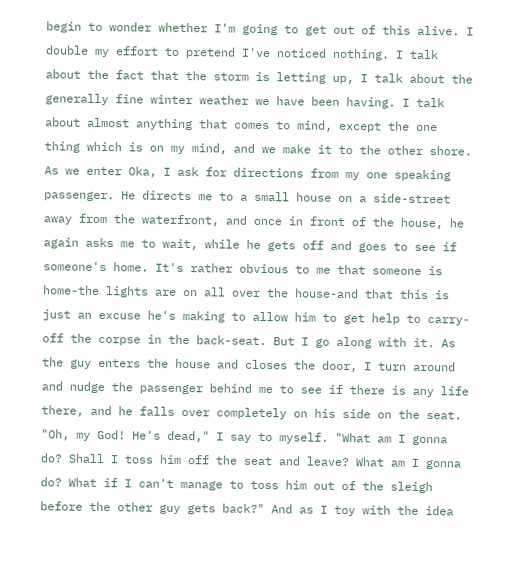begin to wonder whether I'm going to get out of this alive. I double my effort to pretend I've noticed nothing. I talk about the fact that the storm is letting up, I talk about the generally fine winter weather we have been having. I talk about almost anything that comes to mind, except the one thing which is on my mind, and we make it to the other shore. As we enter Oka, I ask for directions from my one speaking passenger. He directs me to a small house on a side-street away from the waterfront, and once in front of the house, he again asks me to wait, while he gets off and goes to see if someone's home. It's rather obvious to me that someone is home-the lights are on all over the house-and that this is just an excuse he's making to allow him to get help to carry-off the corpse in the back-seat. But I go along with it. As the guy enters the house and closes the door, I turn around and nudge the passenger behind me to see if there is any life there, and he falls over completely on his side on the seat. "Oh, my God! He's dead," I say to myself. "What am I gonna do? Shall I toss him off the seat and leave? What am I gonna do? What if I can't manage to toss him out of the sleigh before the other guy gets back?" And as I toy with the idea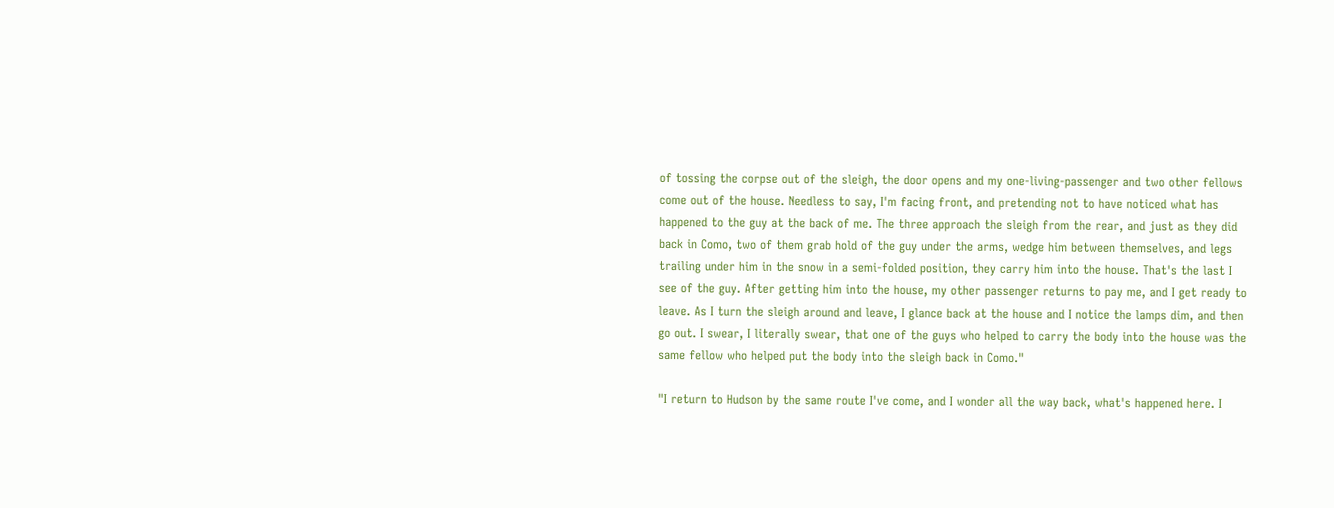of tossing the corpse out of the sleigh, the door opens and my one-living-passenger and two other fellows come out of the house. Needless to say, I'm facing front, and pretending not to have noticed what has happened to the guy at the back of me. The three approach the sleigh from the rear, and just as they did back in Como, two of them grab hold of the guy under the arms, wedge him between themselves, and legs trailing under him in the snow in a semi-folded position, they carry him into the house. That's the last I see of the guy. After getting him into the house, my other passenger returns to pay me, and I get ready to leave. As I turn the sleigh around and leave, I glance back at the house and I notice the lamps dim, and then go out. I swear, I literally swear, that one of the guys who helped to carry the body into the house was the same fellow who helped put the body into the sleigh back in Como."

"I return to Hudson by the same route I've come, and I wonder all the way back, what's happened here. I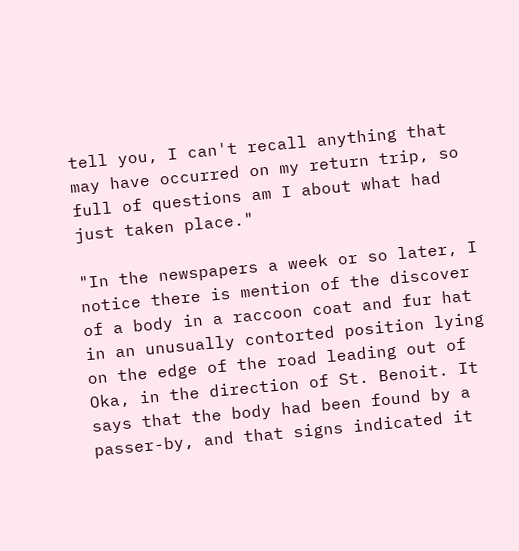tell you, I can't recall anything that may have occurred on my return trip, so full of questions am I about what had just taken place."

"In the newspapers a week or so later, I notice there is mention of the discover of a body in a raccoon coat and fur hat in an unusually contorted position lying on the edge of the road leading out of Oka, in the direction of St. Benoit. It says that the body had been found by a passer-by, and that signs indicated it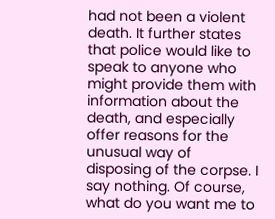had not been a violent death. It further states that police would like to speak to anyone who might provide them with information about the death, and especially offer reasons for the unusual way of disposing of the corpse. I say nothing. Of course, what do you want me to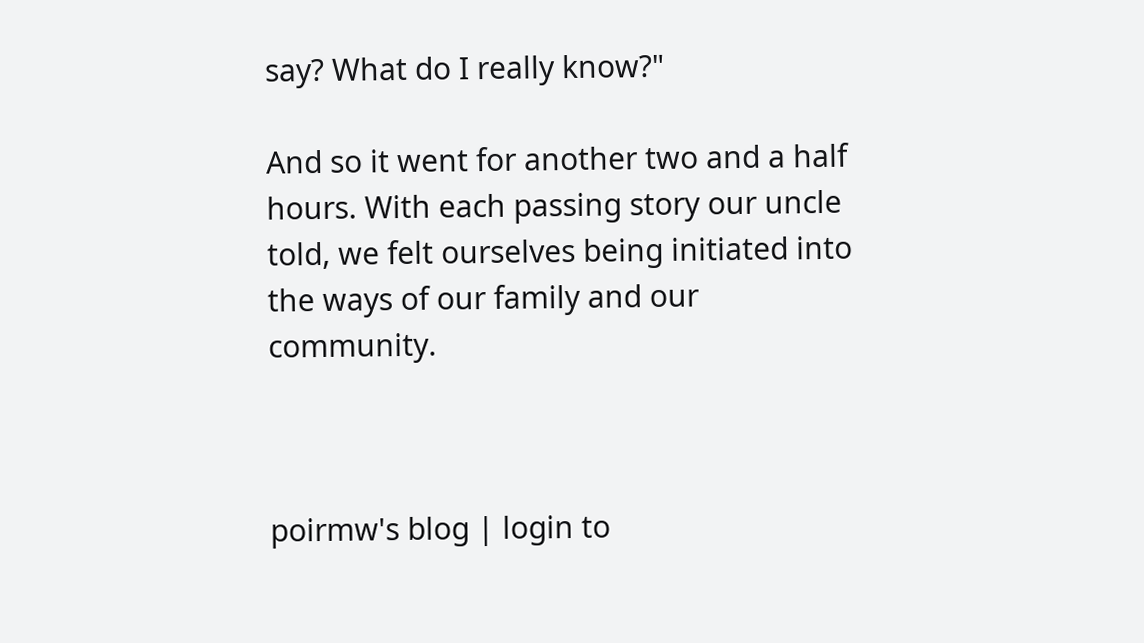say? What do I really know?"

And so it went for another two and a half hours. With each passing story our uncle told, we felt ourselves being initiated into the ways of our family and our community.



poirmw's blog | login to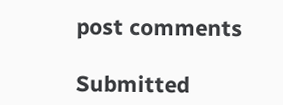post comments

Submitted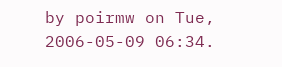by poirmw on Tue, 2006-05-09 06:34.